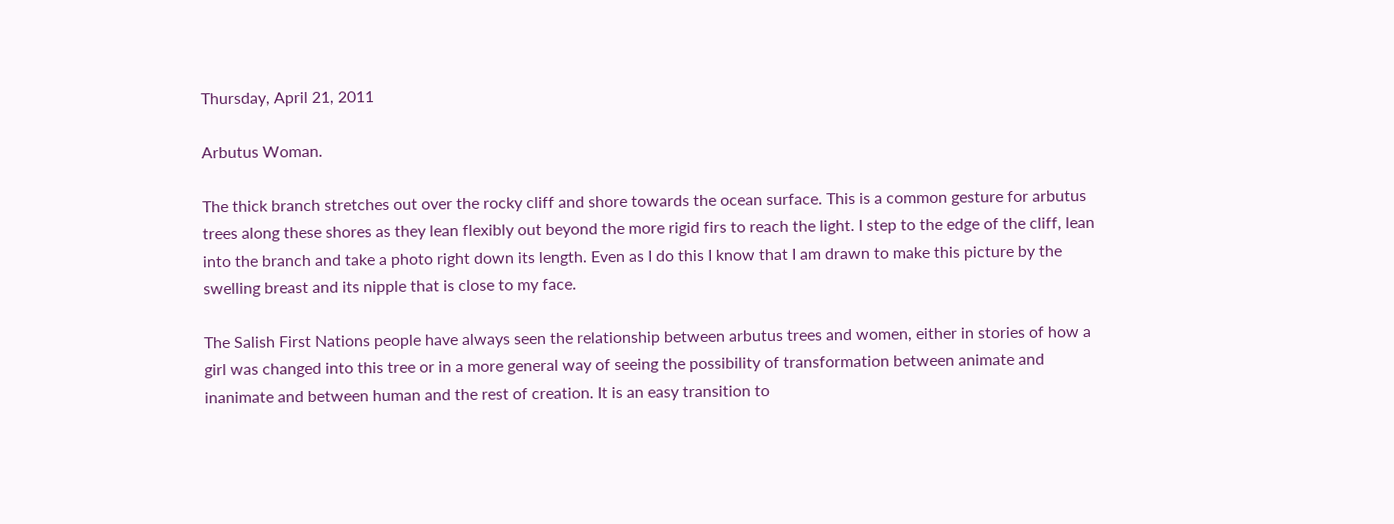Thursday, April 21, 2011

Arbutus Woman.

The thick branch stretches out over the rocky cliff and shore towards the ocean surface. This is a common gesture for arbutus trees along these shores as they lean flexibly out beyond the more rigid firs to reach the light. I step to the edge of the cliff, lean into the branch and take a photo right down its length. Even as I do this I know that I am drawn to make this picture by the swelling breast and its nipple that is close to my face.

The Salish First Nations people have always seen the relationship between arbutus trees and women, either in stories of how a girl was changed into this tree or in a more general way of seeing the possibility of transformation between animate and inanimate and between human and the rest of creation. It is an easy transition to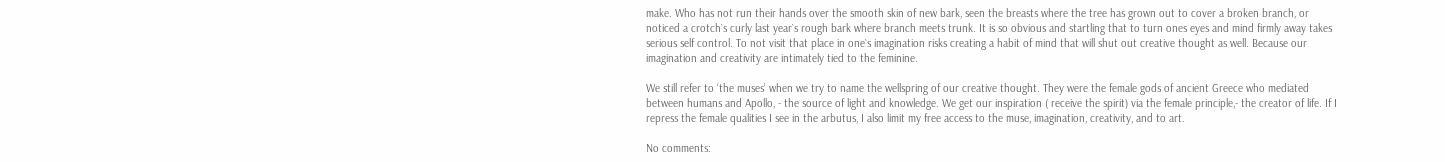make. Who has not run their hands over the smooth skin of new bark, seen the breasts where the tree has grown out to cover a broken branch, or noticed a crotch`s curly last year`s rough bark where branch meets trunk. It is so obvious and startling that to turn ones eyes and mind firmly away takes serious self control. To not visit that place in one`s imagination risks creating a habit of mind that will shut out creative thought as well. Because our imagination and creativity are intimately tied to the feminine.

We still refer to ‘the muses’ when we try to name the wellspring of our creative thought. They were the female gods of ancient Greece who mediated between humans and Apollo, - the source of light and knowledge. We get our inspiration ( receive the spirit) via the female principle,- the creator of life. If I repress the female qualities I see in the arbutus, I also limit my free access to the muse, imagination, creativity, and to art.

No comments: